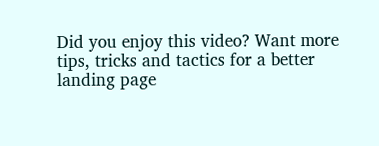Did you enjoy this video? Want more tips, tricks and tactics for a better landing page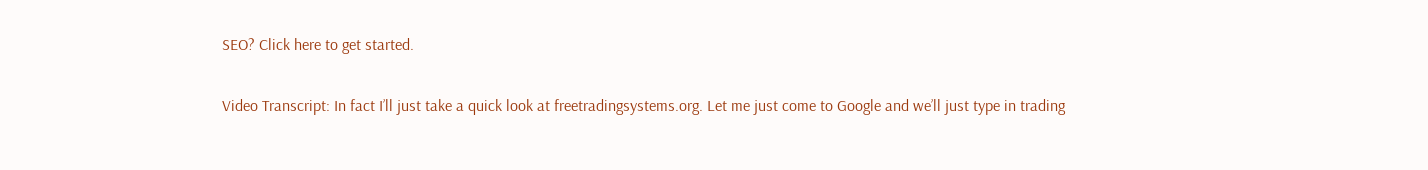SEO? Click here to get started.

Video Transcript: In fact I’ll just take a quick look at freetradingsystems.org. Let me just come to Google and we’ll just type in trading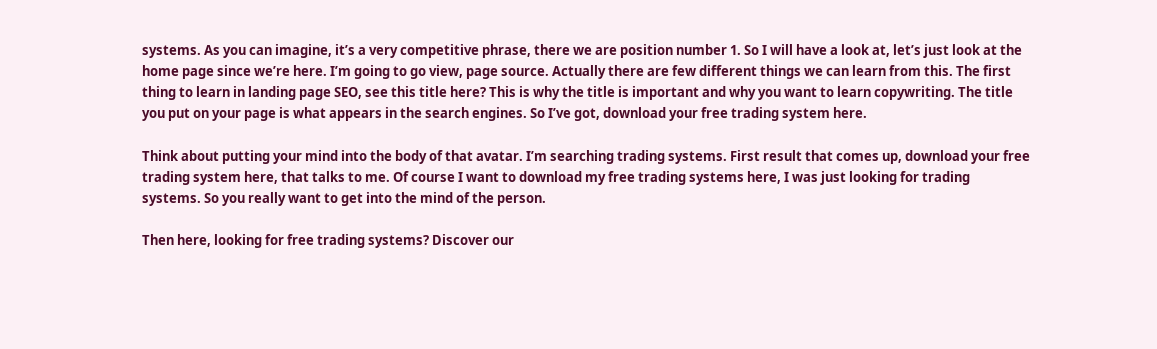systems. As you can imagine, it’s a very competitive phrase, there we are position number 1. So I will have a look at, let’s just look at the home page since we’re here. I’m going to go view, page source. Actually there are few different things we can learn from this. The first thing to learn in landing page SEO, see this title here? This is why the title is important and why you want to learn copywriting. The title you put on your page is what appears in the search engines. So I’ve got, download your free trading system here.

Think about putting your mind into the body of that avatar. I’m searching trading systems. First result that comes up, download your free trading system here, that talks to me. Of course I want to download my free trading systems here, I was just looking for trading systems. So you really want to get into the mind of the person.

Then here, looking for free trading systems? Discover our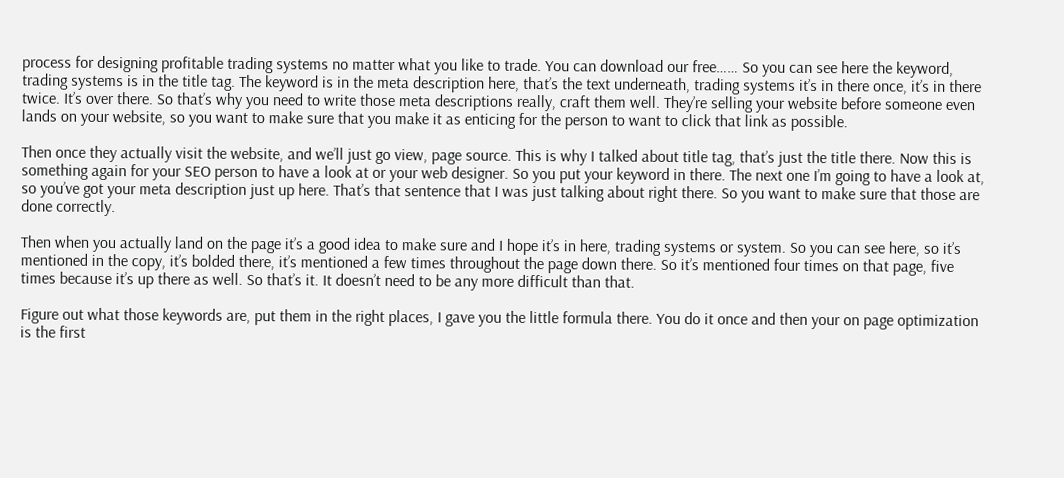process for designing profitable trading systems no matter what you like to trade. You can download our free…… So you can see here the keyword, trading systems is in the title tag. The keyword is in the meta description here, that’s the text underneath, trading systems it’s in there once, it’s in there twice. It’s over there. So that’s why you need to write those meta descriptions really, craft them well. They’re selling your website before someone even lands on your website, so you want to make sure that you make it as enticing for the person to want to click that link as possible.

Then once they actually visit the website, and we’ll just go view, page source. This is why I talked about title tag, that’s just the title there. Now this is something again for your SEO person to have a look at or your web designer. So you put your keyword in there. The next one I’m going to have a look at, so you’ve got your meta description just up here. That’s that sentence that I was just talking about right there. So you want to make sure that those are done correctly.

Then when you actually land on the page it’s a good idea to make sure and I hope it’s in here, trading systems or system. So you can see here, so it’s mentioned in the copy, it’s bolded there, it’s mentioned a few times throughout the page down there. So it’s mentioned four times on that page, five times because it’s up there as well. So that’s it. It doesn’t need to be any more difficult than that.

Figure out what those keywords are, put them in the right places, I gave you the little formula there. You do it once and then your on page optimization is the first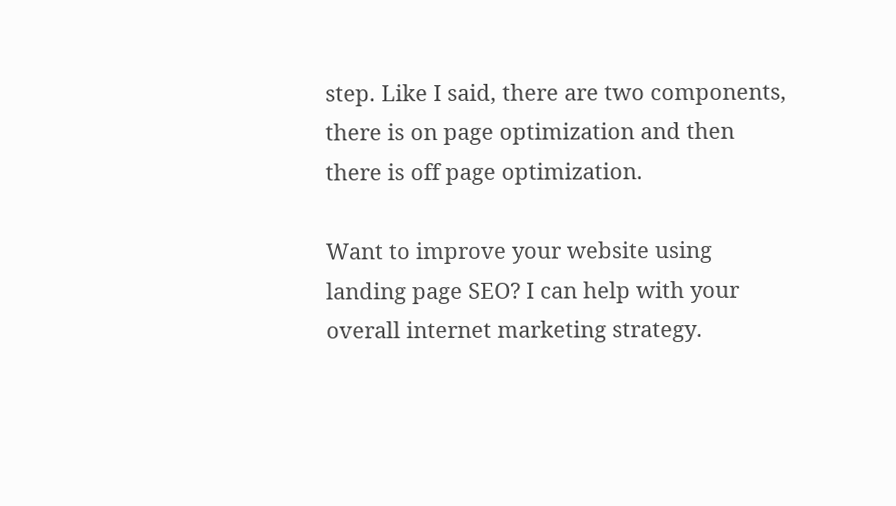step. Like I said, there are two components, there is on page optimization and then there is off page optimization.

Want to improve your website using landing page SEO? I can help with your overall internet marketing strategy.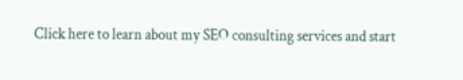Click here to learn about my SEO consulting services and start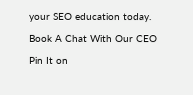your SEO education today.

Book A Chat With Our CEO

Pin It on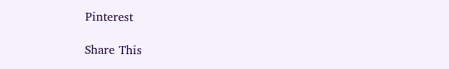Pinterest

Share This